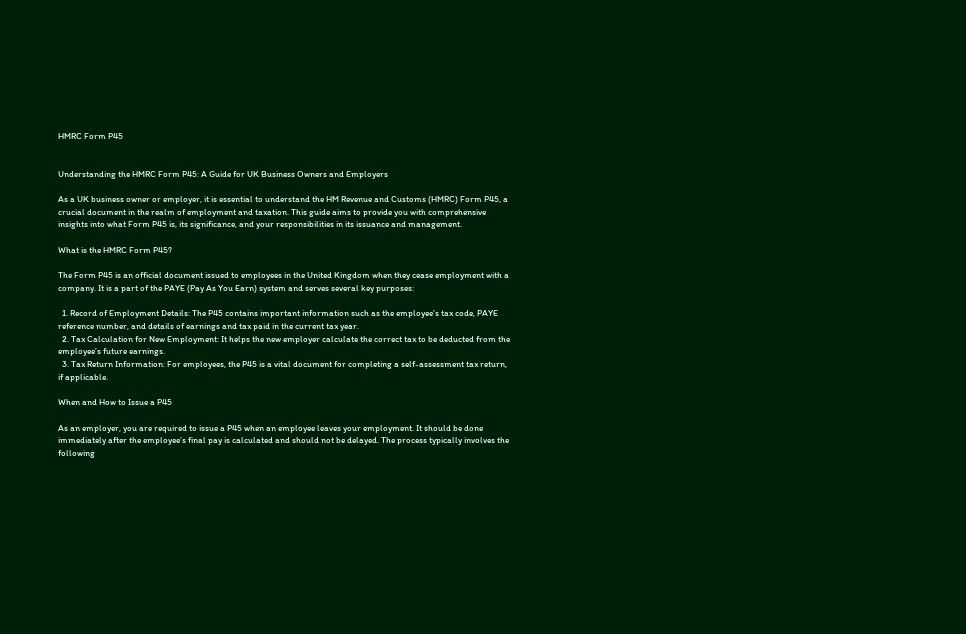HMRC Form P45


Understanding the HMRC Form P45: A Guide for UK Business Owners and Employers

As a UK business owner or employer, it is essential to understand the HM Revenue and Customs (HMRC) Form P45, a crucial document in the realm of employment and taxation. This guide aims to provide you with comprehensive insights into what Form P45 is, its significance, and your responsibilities in its issuance and management.

What is the HMRC Form P45?

The Form P45 is an official document issued to employees in the United Kingdom when they cease employment with a company. It is a part of the PAYE (Pay As You Earn) system and serves several key purposes:

  1. Record of Employment Details: The P45 contains important information such as the employee’s tax code, PAYE reference number, and details of earnings and tax paid in the current tax year.
  2. Tax Calculation for New Employment: It helps the new employer calculate the correct tax to be deducted from the employee’s future earnings.
  3. Tax Return Information: For employees, the P45 is a vital document for completing a self-assessment tax return, if applicable.

When and How to Issue a P45

As an employer, you are required to issue a P45 when an employee leaves your employment. It should be done immediately after the employee’s final pay is calculated and should not be delayed. The process typically involves the following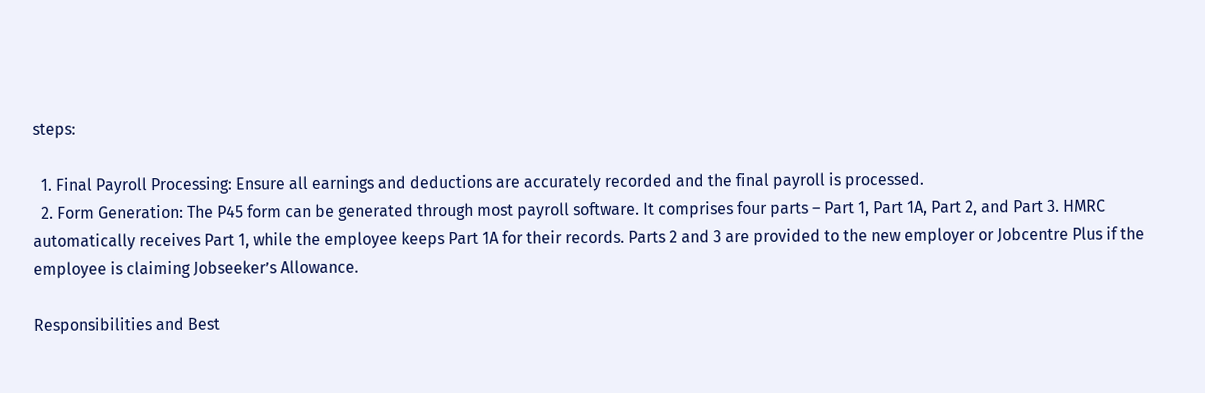steps:

  1. Final Payroll Processing: Ensure all earnings and deductions are accurately recorded and the final payroll is processed.
  2. Form Generation: The P45 form can be generated through most payroll software. It comprises four parts – Part 1, Part 1A, Part 2, and Part 3. HMRC automatically receives Part 1, while the employee keeps Part 1A for their records. Parts 2 and 3 are provided to the new employer or Jobcentre Plus if the employee is claiming Jobseeker’s Allowance.

Responsibilities and Best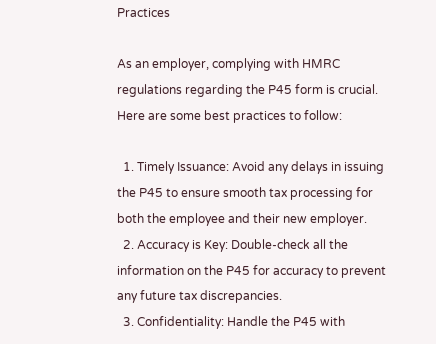Practices

As an employer, complying with HMRC regulations regarding the P45 form is crucial. Here are some best practices to follow:

  1. Timely Issuance: Avoid any delays in issuing the P45 to ensure smooth tax processing for both the employee and their new employer.
  2. Accuracy is Key: Double-check all the information on the P45 for accuracy to prevent any future tax discrepancies.
  3. Confidentiality: Handle the P45 with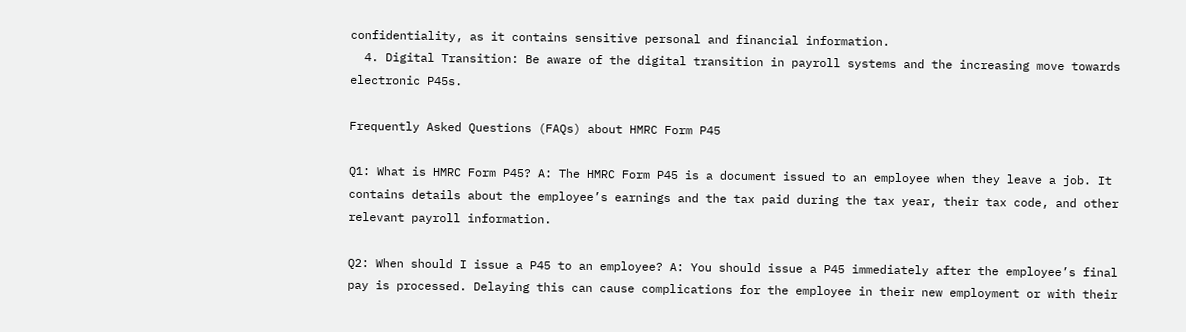confidentiality, as it contains sensitive personal and financial information.
  4. Digital Transition: Be aware of the digital transition in payroll systems and the increasing move towards electronic P45s.

Frequently Asked Questions (FAQs) about HMRC Form P45

Q1: What is HMRC Form P45? A: The HMRC Form P45 is a document issued to an employee when they leave a job. It contains details about the employee’s earnings and the tax paid during the tax year, their tax code, and other relevant payroll information.

Q2: When should I issue a P45 to an employee? A: You should issue a P45 immediately after the employee’s final pay is processed. Delaying this can cause complications for the employee in their new employment or with their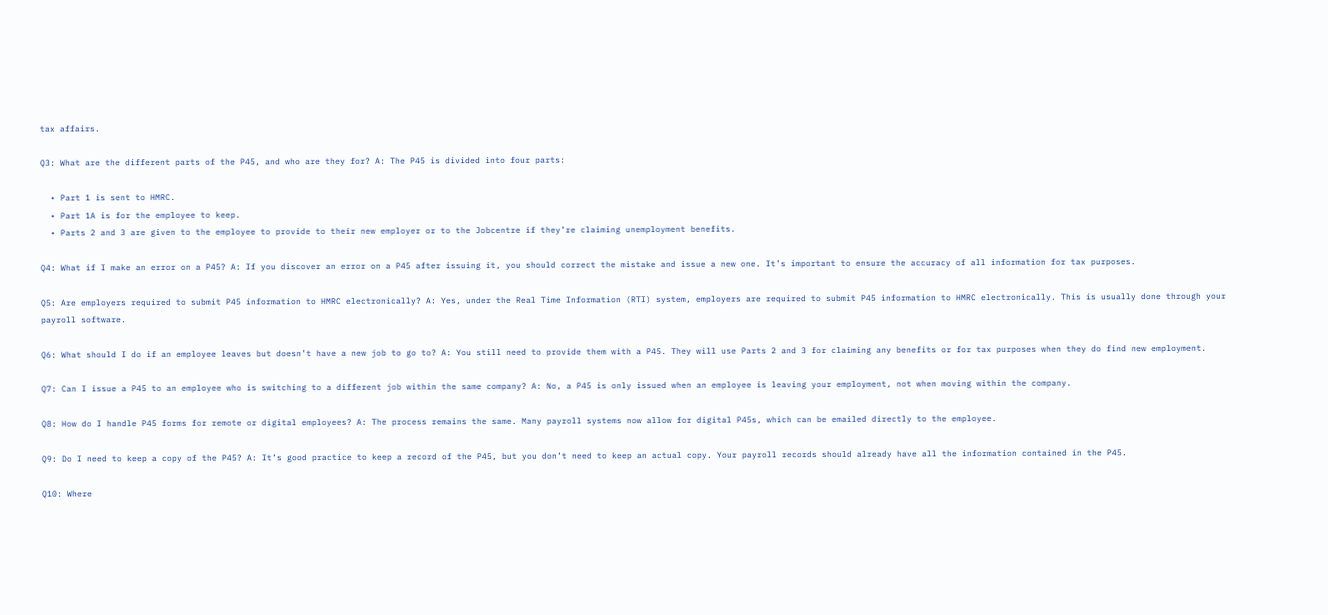tax affairs.

Q3: What are the different parts of the P45, and who are they for? A: The P45 is divided into four parts:

  • Part 1 is sent to HMRC.
  • Part 1A is for the employee to keep.
  • Parts 2 and 3 are given to the employee to provide to their new employer or to the Jobcentre if they’re claiming unemployment benefits.

Q4: What if I make an error on a P45? A: If you discover an error on a P45 after issuing it, you should correct the mistake and issue a new one. It’s important to ensure the accuracy of all information for tax purposes.

Q5: Are employers required to submit P45 information to HMRC electronically? A: Yes, under the Real Time Information (RTI) system, employers are required to submit P45 information to HMRC electronically. This is usually done through your payroll software.

Q6: What should I do if an employee leaves but doesn’t have a new job to go to? A: You still need to provide them with a P45. They will use Parts 2 and 3 for claiming any benefits or for tax purposes when they do find new employment.

Q7: Can I issue a P45 to an employee who is switching to a different job within the same company? A: No, a P45 is only issued when an employee is leaving your employment, not when moving within the company.

Q8: How do I handle P45 forms for remote or digital employees? A: The process remains the same. Many payroll systems now allow for digital P45s, which can be emailed directly to the employee.

Q9: Do I need to keep a copy of the P45? A: It’s good practice to keep a record of the P45, but you don’t need to keep an actual copy. Your payroll records should already have all the information contained in the P45.

Q10: Where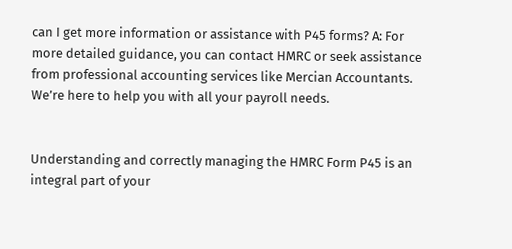can I get more information or assistance with P45 forms? A: For more detailed guidance, you can contact HMRC or seek assistance from professional accounting services like Mercian Accountants. We’re here to help you with all your payroll needs.


Understanding and correctly managing the HMRC Form P45 is an integral part of your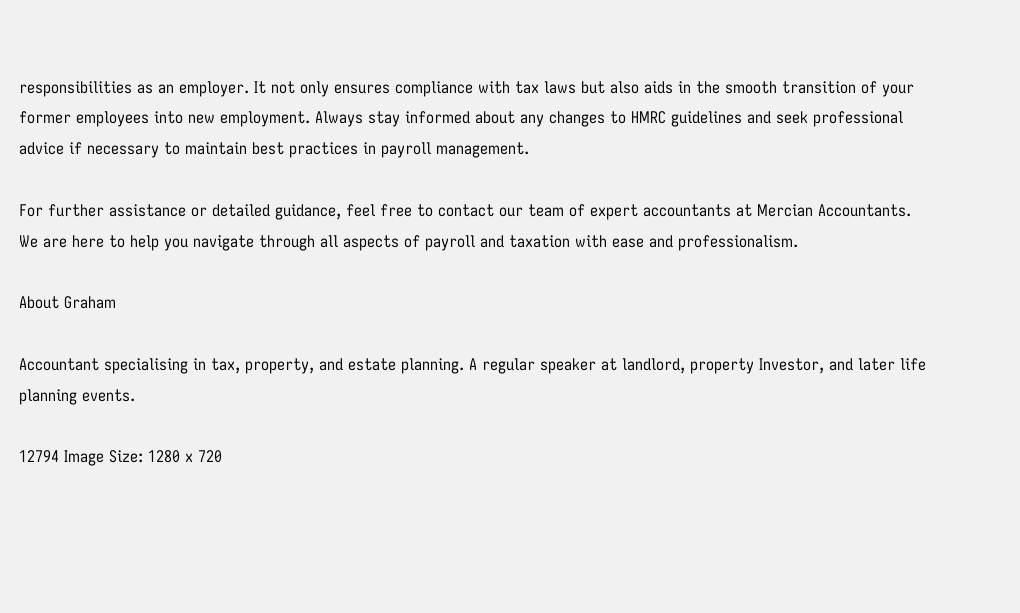responsibilities as an employer. It not only ensures compliance with tax laws but also aids in the smooth transition of your former employees into new employment. Always stay informed about any changes to HMRC guidelines and seek professional advice if necessary to maintain best practices in payroll management.

For further assistance or detailed guidance, feel free to contact our team of expert accountants at Mercian Accountants. We are here to help you navigate through all aspects of payroll and taxation with ease and professionalism.

About Graham

Accountant specialising in tax, property, and estate planning. A regular speaker at landlord, property Investor, and later life planning events.

12794 Image Size: 1280 x 720